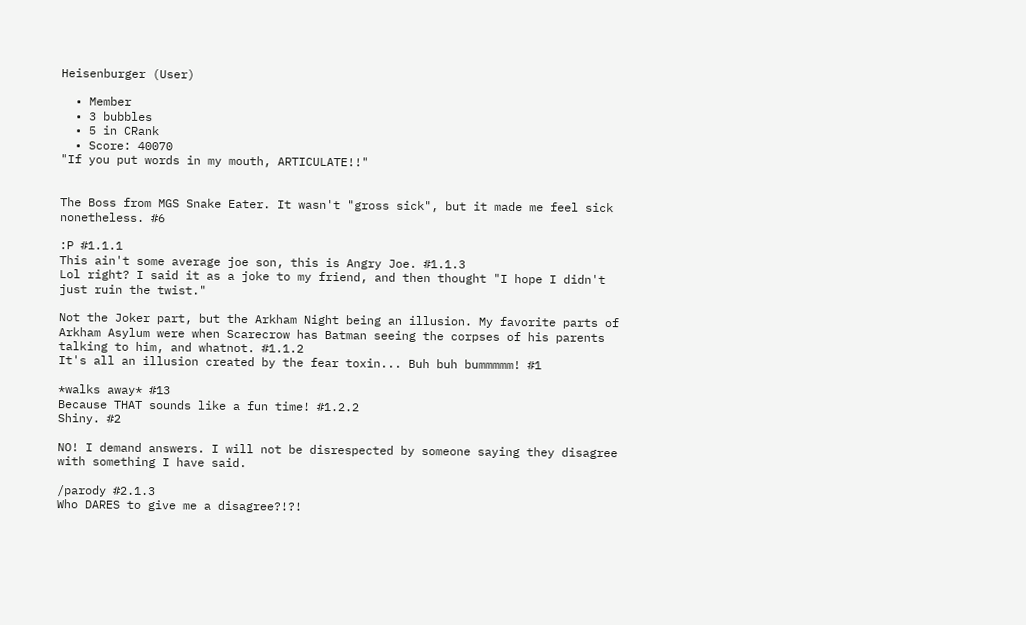Heisenburger (User)

  • Member
  • 3 bubbles
  • 5 in CRank
  • Score: 40070
"If you put words in my mouth, ARTICULATE!!"


The Boss from MGS Snake Eater. It wasn't "gross sick", but it made me feel sick nonetheless. #6

:P #1.1.1
This ain't some average joe son, this is Angry Joe. #1.1.3
Lol right? I said it as a joke to my friend, and then thought "I hope I didn't just ruin the twist."

Not the Joker part, but the Arkham Night being an illusion. My favorite parts of Arkham Asylum were when Scarecrow has Batman seeing the corpses of his parents talking to him, and whatnot. #1.1.2
It's all an illusion created by the fear toxin... Buh buh bummmmm! #1

*walks away* #13
Because THAT sounds like a fun time! #1.2.2
Shiny. #2

NO! I demand answers. I will not be disrespected by someone saying they disagree with something I have said.

/parody #2.1.3
Who DARES to give me a disagree?!?!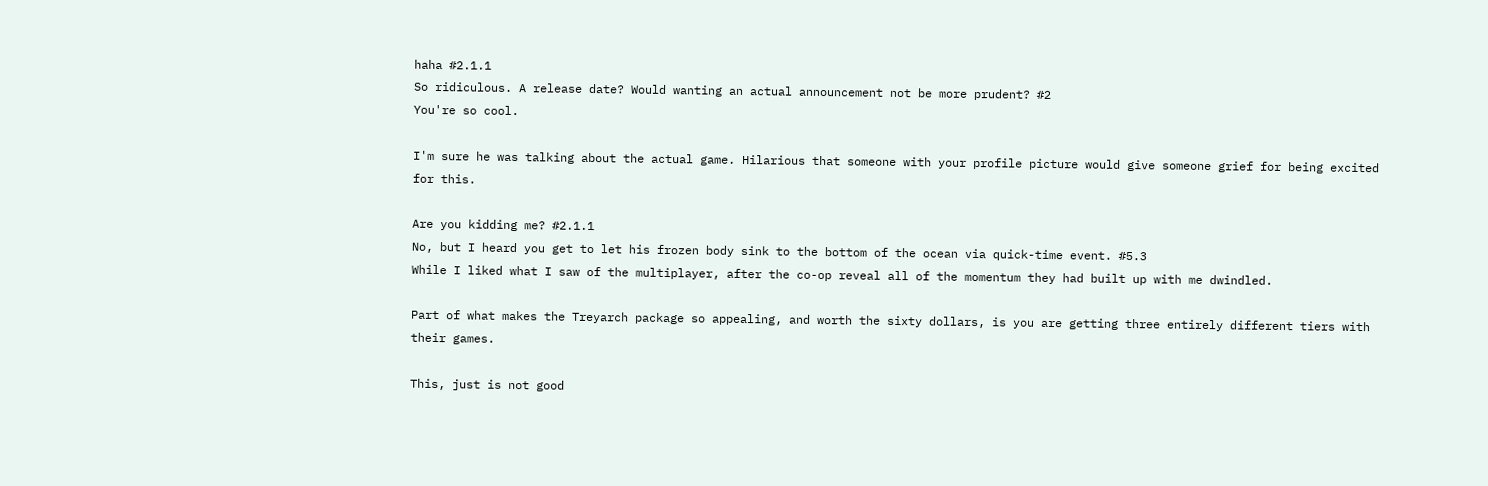haha #2.1.1
So ridiculous. A release date? Would wanting an actual announcement not be more prudent? #2
You're so cool.

I'm sure he was talking about the actual game. Hilarious that someone with your profile picture would give someone grief for being excited for this.

Are you kidding me? #2.1.1
No, but I heard you get to let his frozen body sink to the bottom of the ocean via quick-time event. #5.3
While I liked what I saw of the multiplayer, after the co-op reveal all of the momentum they had built up with me dwindled.

Part of what makes the Treyarch package so appealing, and worth the sixty dollars, is you are getting three entirely different tiers with their games.

This, just is not good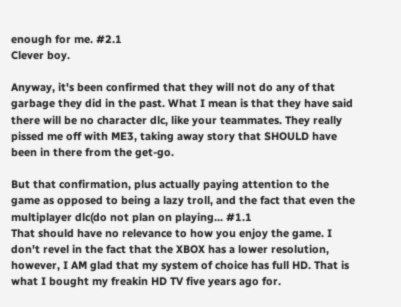enough for me. #2.1
Clever boy.

Anyway, it's been confirmed that they will not do any of that garbage they did in the past. What I mean is that they have said there will be no character dlc, like your teammates. They really pissed me off with ME3, taking away story that SHOULD have been in there from the get-go.

But that confirmation, plus actually paying attention to the game as opposed to being a lazy troll, and the fact that even the multiplayer dlc(do not plan on playing... #1.1
That should have no relevance to how you enjoy the game. I don't revel in the fact that the XBOX has a lower resolution, however, I AM glad that my system of choice has full HD. That is what I bought my freakin HD TV five years ago for.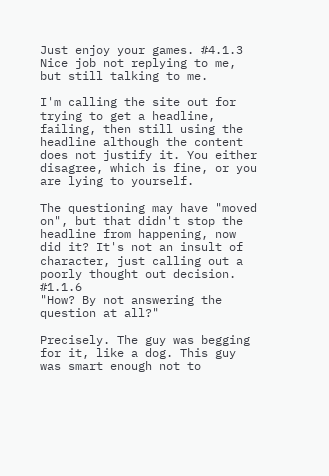Just enjoy your games. #4.1.3
Nice job not replying to me, but still talking to me.

I'm calling the site out for trying to get a headline, failing, then still using the headline although the content does not justify it. You either disagree, which is fine, or you are lying to yourself.

The questioning may have "moved on", but that didn't stop the headline from happening, now did it? It's not an insult of character, just calling out a poorly thought out decision. #1.1.6
"How? By not answering the question at all?"

Precisely. The guy was begging for it, like a dog. This guy was smart enough not to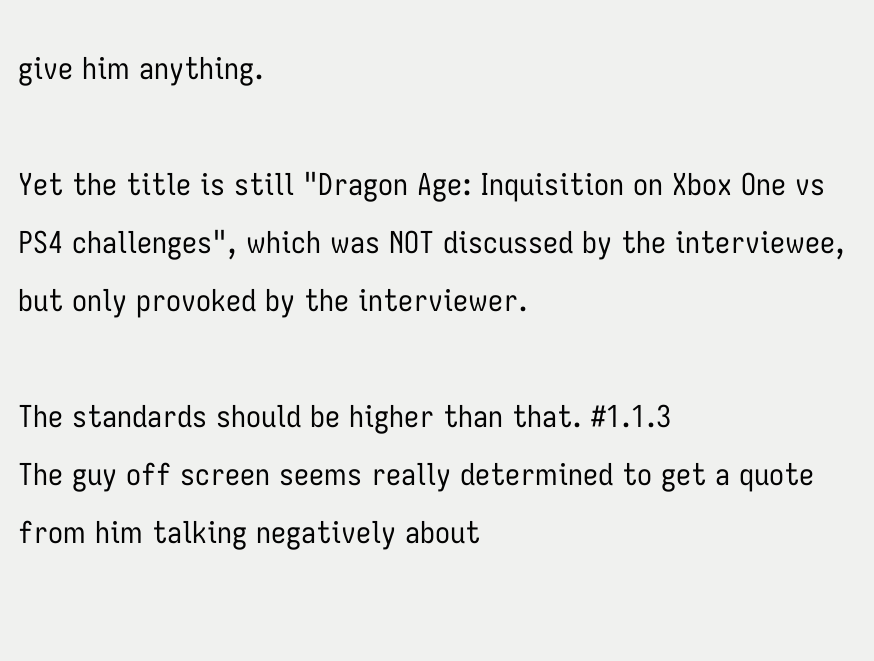give him anything.

Yet the title is still "Dragon Age: Inquisition on Xbox One vs PS4 challenges", which was NOT discussed by the interviewee, but only provoked by the interviewer.

The standards should be higher than that. #1.1.3
The guy off screen seems really determined to get a quote from him talking negatively about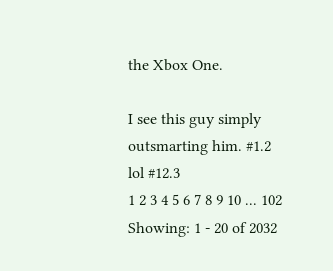the Xbox One.

I see this guy simply outsmarting him. #1.2
lol #12.3
1 2 3 4 5 6 7 8 9 10 ... 102
Showing: 1 - 20 of 2032